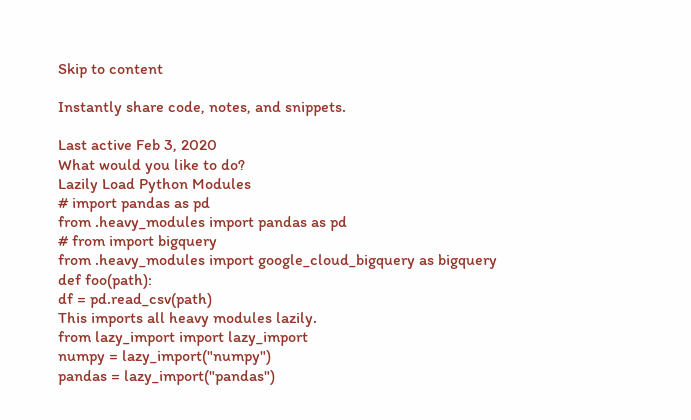Skip to content

Instantly share code, notes, and snippets.

Last active Feb 3, 2020
What would you like to do?
Lazily Load Python Modules
# import pandas as pd
from .heavy_modules import pandas as pd
# from import bigquery
from .heavy_modules import google_cloud_bigquery as bigquery
def foo(path):
df = pd.read_csv(path)
This imports all heavy modules lazily.
from lazy_import import lazy_import
numpy = lazy_import("numpy")
pandas = lazy_import("pandas")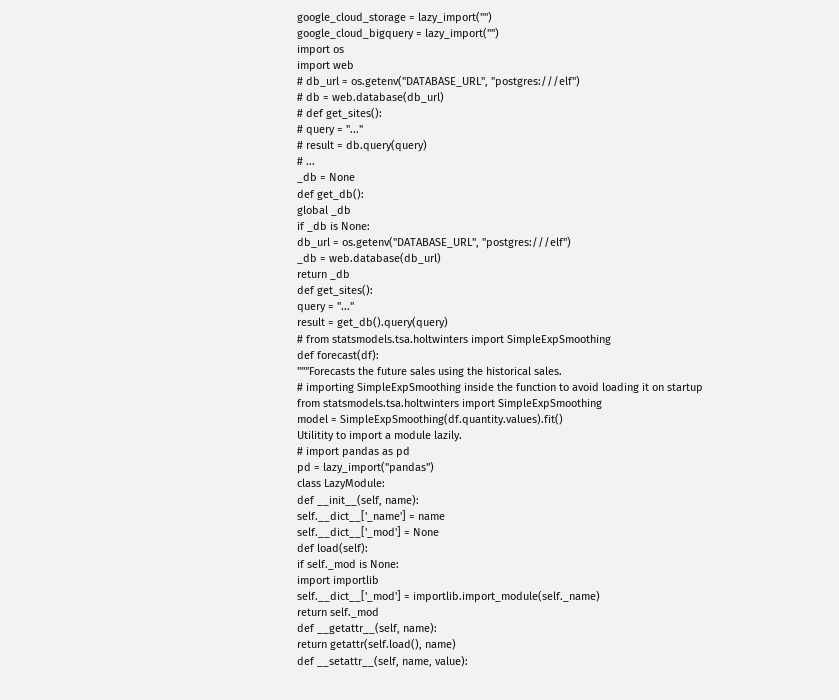google_cloud_storage = lazy_import("")
google_cloud_bigquery = lazy_import("")
import os
import web
# db_url = os.getenv("DATABASE_URL", "postgres:///elf")
# db = web.database(db_url)
# def get_sites():
# query = "..."
# result = db.query(query)
# ...
_db = None
def get_db():
global _db
if _db is None:
db_url = os.getenv("DATABASE_URL", "postgres:///elf")
_db = web.database(db_url)
return _db
def get_sites():
query = "..."
result = get_db().query(query)
# from statsmodels.tsa.holtwinters import SimpleExpSmoothing
def forecast(df):
"""Forecasts the future sales using the historical sales.
# importing SimpleExpSmoothing inside the function to avoid loading it on startup
from statsmodels.tsa.holtwinters import SimpleExpSmoothing
model = SimpleExpSmoothing(df.quantity.values).fit()
Utilitity to import a module lazily.
# import pandas as pd
pd = lazy_import("pandas")
class LazyModule:
def __init__(self, name):
self.__dict__['_name'] = name
self.__dict__['_mod'] = None
def load(self):
if self._mod is None:
import importlib
self.__dict__['_mod'] = importlib.import_module(self._name)
return self._mod
def __getattr__(self, name):
return getattr(self.load(), name)
def __setattr__(self, name, value):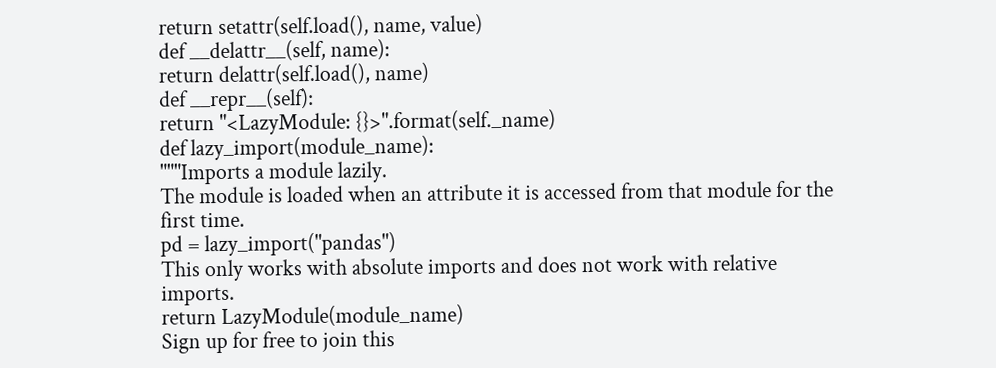return setattr(self.load(), name, value)
def __delattr__(self, name):
return delattr(self.load(), name)
def __repr__(self):
return "<LazyModule: {}>".format(self._name)
def lazy_import(module_name):
"""Imports a module lazily.
The module is loaded when an attribute it is accessed from that module for the first time.
pd = lazy_import("pandas")
This only works with absolute imports and does not work with relative imports.
return LazyModule(module_name)
Sign up for free to join this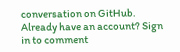conversation on GitHub. Already have an account? Sign in to comment